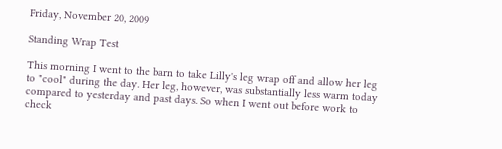Friday, November 20, 2009

Standing Wrap Test

This morning I went to the barn to take Lilly's leg wrap off and allow her leg to "cool" during the day. Her leg, however, was substantially less warm today compared to yesterday and past days. So when I went out before work to check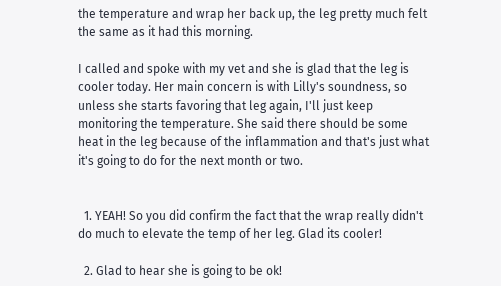the temperature and wrap her back up, the leg pretty much felt the same as it had this morning.

I called and spoke with my vet and she is glad that the leg is cooler today. Her main concern is with Lilly's soundness, so unless she starts favoring that leg again, I'll just keep monitoring the temperature. She said there should be some heat in the leg because of the inflammation and that's just what it's going to do for the next month or two.


  1. YEAH! So you did confirm the fact that the wrap really didn't do much to elevate the temp of her leg. Glad its cooler!

  2. Glad to hear she is going to be ok!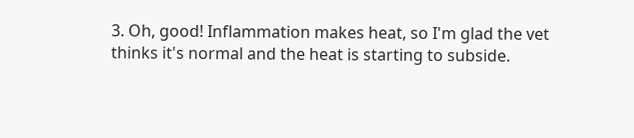3. Oh, good! Inflammation makes heat, so I'm glad the vet thinks it's normal and the heat is starting to subside.